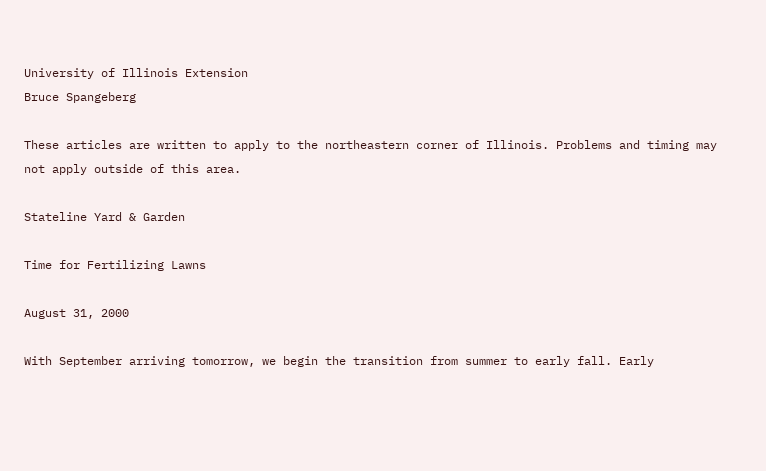University of Illinois Extension
Bruce Spangeberg

These articles are written to apply to the northeastern corner of Illinois. Problems and timing may not apply outside of this area.

Stateline Yard & Garden

Time for Fertilizing Lawns

August 31, 2000

With September arriving tomorrow, we begin the transition from summer to early fall. Early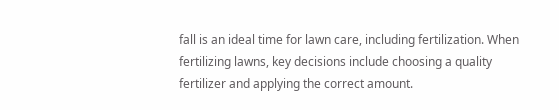fall is an ideal time for lawn care, including fertilization. When fertilizing lawns, key decisions include choosing a quality fertilizer and applying the correct amount.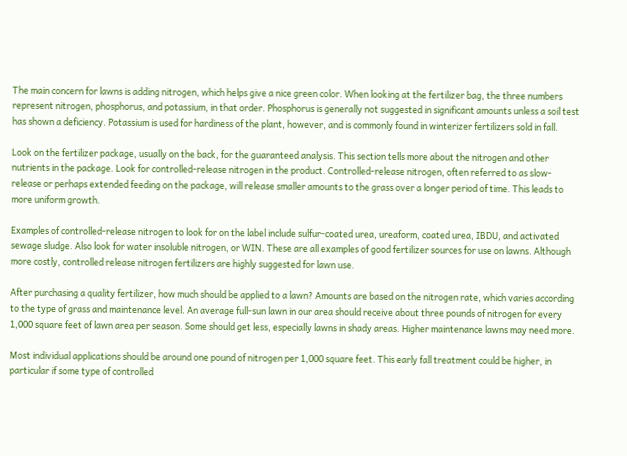The main concern for lawns is adding nitrogen, which helps give a nice green color. When looking at the fertilizer bag, the three numbers represent nitrogen, phosphorus, and potassium, in that order. Phosphorus is generally not suggested in significant amounts unless a soil test has shown a deficiency. Potassium is used for hardiness of the plant, however, and is commonly found in winterizer fertilizers sold in fall.

Look on the fertilizer package, usually on the back, for the guaranteed analysis. This section tells more about the nitrogen and other nutrients in the package. Look for controlled-release nitrogen in the product. Controlled-release nitrogen, often referred to as slow-release or perhaps extended feeding on the package, will release smaller amounts to the grass over a longer period of time. This leads to more uniform growth.

Examples of controlled-release nitrogen to look for on the label include sulfur-coated urea, ureaform, coated urea, IBDU, and activated sewage sludge. Also look for water insoluble nitrogen, or WIN. These are all examples of good fertilizer sources for use on lawns. Although more costly, controlled release nitrogen fertilizers are highly suggested for lawn use.

After purchasing a quality fertilizer, how much should be applied to a lawn? Amounts are based on the nitrogen rate, which varies according to the type of grass and maintenance level. An average full-sun lawn in our area should receive about three pounds of nitrogen for every 1,000 square feet of lawn area per season. Some should get less, especially lawns in shady areas. Higher maintenance lawns may need more.

Most individual applications should be around one pound of nitrogen per 1,000 square feet. This early fall treatment could be higher, in particular if some type of controlled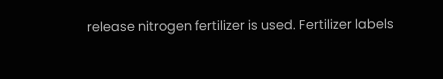release nitrogen fertilizer is used. Fertilizer labels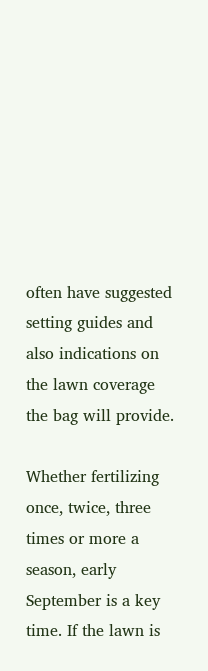often have suggested setting guides and also indications on the lawn coverage the bag will provide.

Whether fertilizing once, twice, three times or more a season, early September is a key time. If the lawn is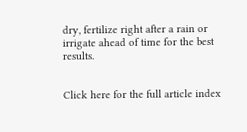dry, fertilize right after a rain or irrigate ahead of time for the best results.


Click here for the full article index